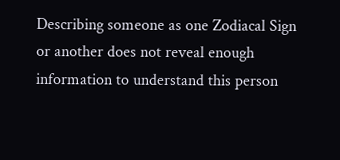Describing someone as one Zodiacal Sign or another does not reveal enough information to understand this person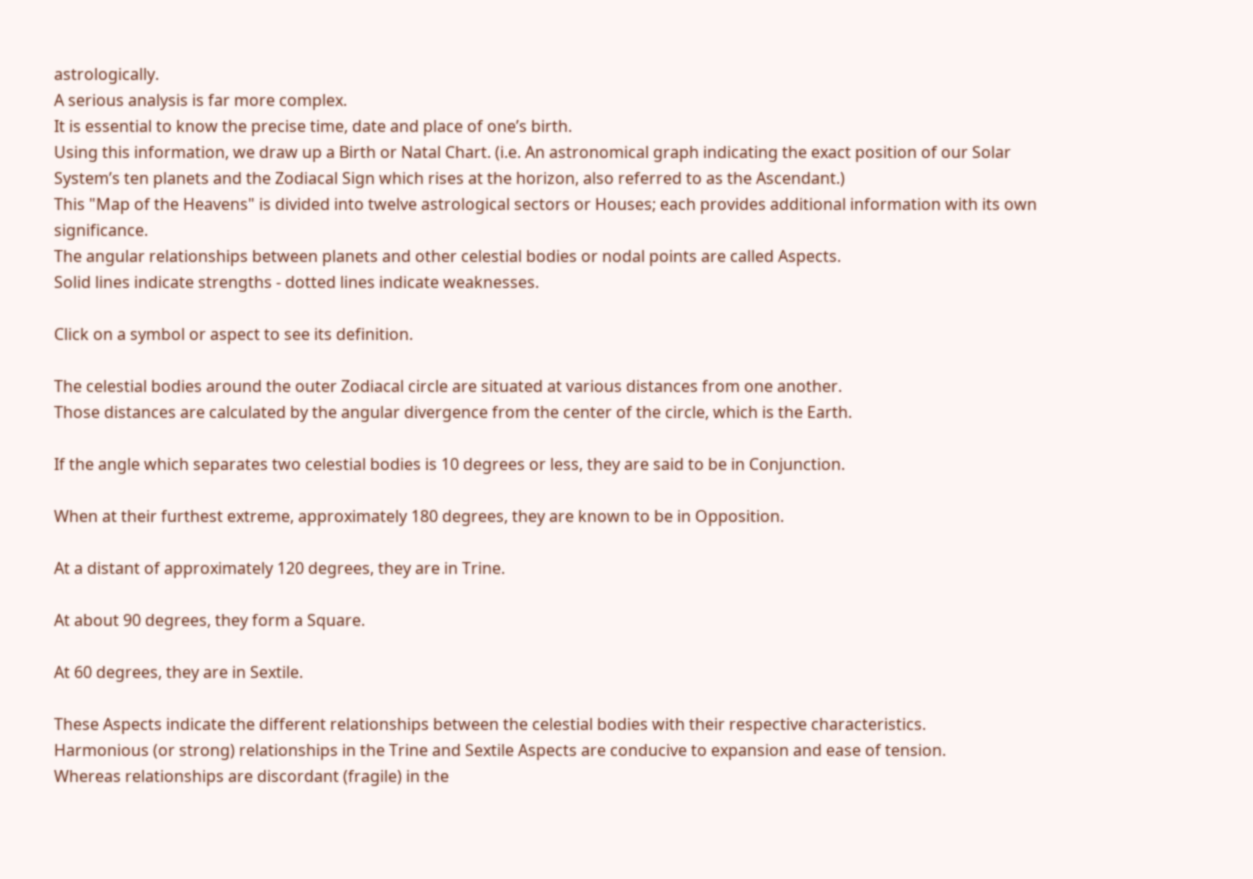astrologically.
A serious analysis is far more complex.
It is essential to know the precise time, date and place of one’s birth.
Using this information, we draw up a Birth or Natal Chart. (i.e. An astronomical graph indicating the exact position of our Solar System’s ten planets and the Zodiacal Sign which rises at the horizon, also referred to as the Ascendant.)
This "Map of the Heavens" is divided into twelve astrological sectors or Houses; each provides additional information with its own significance.
The angular relationships between planets and other celestial bodies or nodal points are called Aspects.
Solid lines indicate strengths - dotted lines indicate weaknesses.

Click on a symbol or aspect to see its definition.

The celestial bodies around the outer Zodiacal circle are situated at various distances from one another.
Those distances are calculated by the angular divergence from the center of the circle, which is the Earth.

If the angle which separates two celestial bodies is 10 degrees or less, they are said to be in Conjunction.

When at their furthest extreme, approximately 180 degrees, they are known to be in Opposition.

At a distant of approximately 120 degrees, they are in Trine.

At about 90 degrees, they form a Square.

At 60 degrees, they are in Sextile.

These Aspects indicate the different relationships between the celestial bodies with their respective characteristics.
Harmonious (or strong) relationships in the Trine and Sextile Aspects are conducive to expansion and ease of tension.
Whereas relationships are discordant (fragile) in the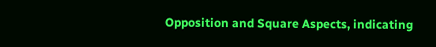Opposition and Square Aspects, indicating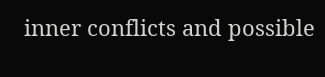inner conflicts and possible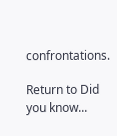confrontations.

Return to Did you know...